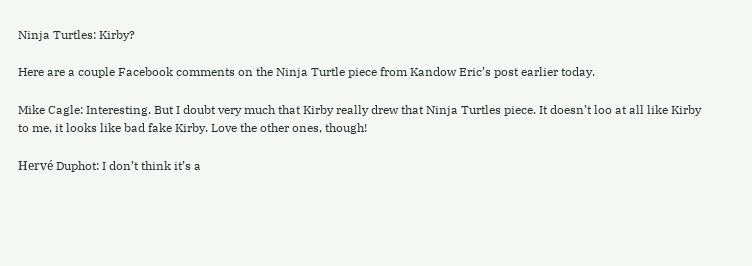Ninja Turtles: Kirby?

Here are a couple Facebook comments on the Ninja Turtle piece from Kandow Eric’s post earlier today.

Mike Cagle: Interesting. But I doubt very much that Kirby really drew that Ninja Turtles piece. It doesn’t loo at all like Kirby to me, it looks like bad fake Kirby. Love the other ones, though!

Hervé Duphot: I don’t think it’s a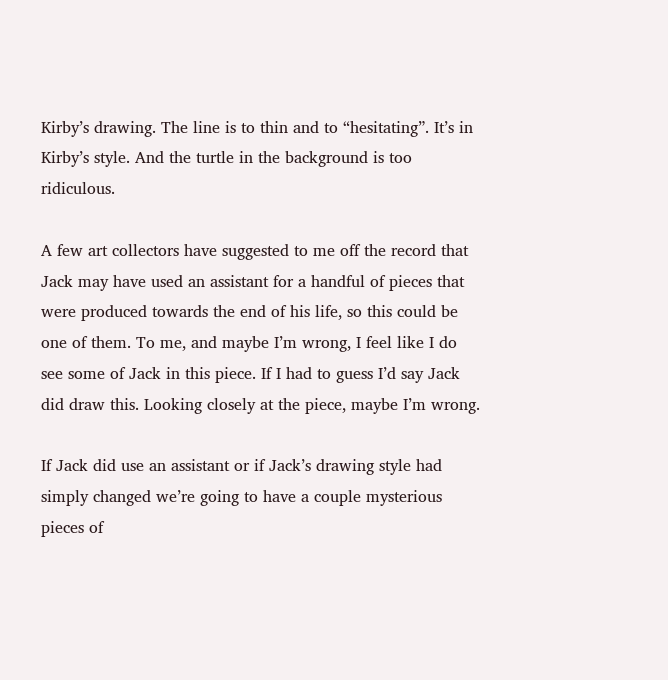Kirby’s drawing. The line is to thin and to “hesitating”. It’s in Kirby’s style. And the turtle in the background is too ridiculous.

A few art collectors have suggested to me off the record that Jack may have used an assistant for a handful of pieces that were produced towards the end of his life, so this could be one of them. To me, and maybe I’m wrong, I feel like I do see some of Jack in this piece. If I had to guess I’d say Jack did draw this. Looking closely at the piece, maybe I’m wrong.

If Jack did use an assistant or if Jack’s drawing style had simply changed we’re going to have a couple mysterious pieces of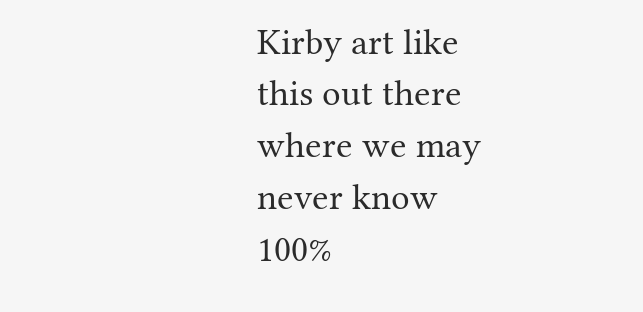Kirby art like this out there where we may never know 100%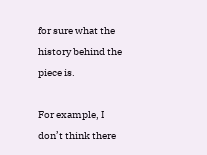for sure what the history behind the piece is.

For example, I don’t think there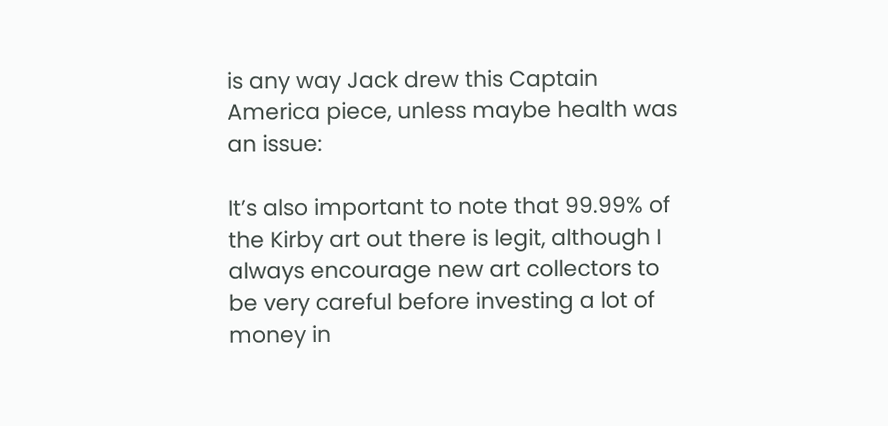is any way Jack drew this Captain America piece, unless maybe health was an issue:

It’s also important to note that 99.99% of the Kirby art out there is legit, although I always encourage new art collectors to be very careful before investing a lot of money in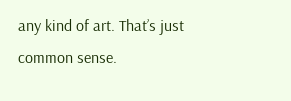any kind of art. That’s just common sense.